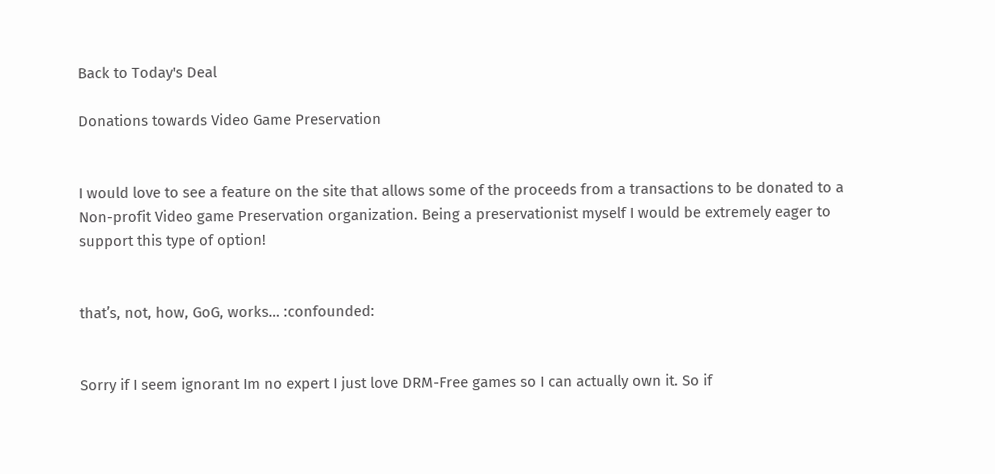Back to Today's Deal

Donations towards Video Game Preservation


I would love to see a feature on the site that allows some of the proceeds from a transactions to be donated to a Non-profit Video game Preservation organization. Being a preservationist myself I would be extremely eager to support this type of option!


that’s, not, how, GoG, works… :confounded:


Sorry if I seem ignorant Im no expert I just love DRM-Free games so I can actually own it. So if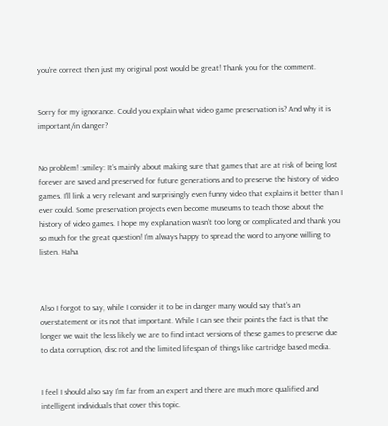you’re correct then just my original post would be great! Thank you for the comment.


Sorry for my ignorance. Could you explain what video game preservation is? And why it is important/in danger?


No problem! :smiley: It’s mainly about making sure that games that are at risk of being lost forever are saved and preserved for future generations and to preserve the history of video games. I’ll link a very relevant and surprisingly even funny video that explains it better than I ever could. Some preservation projects even become museums to teach those about the history of video games. I hope my explanation wasn’t too long or complicated and thank you so much for the great question! I’m always happy to spread the word to anyone willing to listen. Haha



Also I forgot to say, while I consider it to be in danger many would say that’s an overstatement or its not that important. While I can see their points the fact is that the longer we wait the less likely we are to find intact versions of these games to preserve due to data corruption, disc rot and the limited lifespan of things like cartridge based media.


I feel I should also say I’m far from an expert and there are much more qualified and intelligent individuals that cover this topic.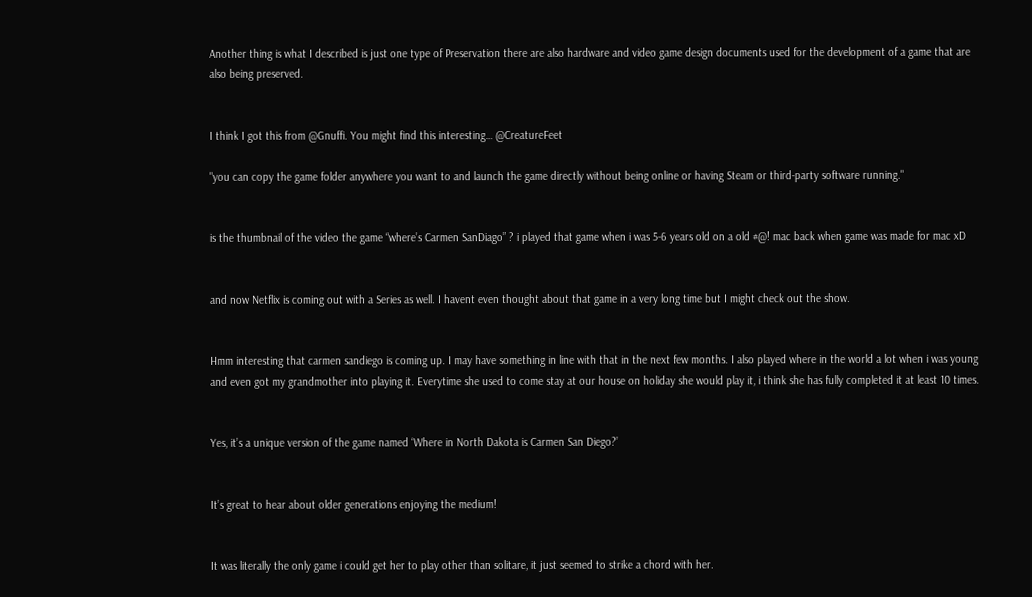Another thing is what I described is just one type of Preservation there are also hardware and video game design documents used for the development of a game that are also being preserved.


I think I got this from @Gnuffi. You might find this interesting… @CreatureFeet

"you can copy the game folder anywhere you want to and launch the game directly without being online or having Steam or third-party software running."


is the thumbnail of the video the game “where’s Carmen SanDiago” ? i played that game when i was 5-6 years old on a old #@! mac back when game was made for mac xD


and now Netflix is coming out with a Series as well. I havent even thought about that game in a very long time but I might check out the show.


Hmm interesting that carmen sandiego is coming up. I may have something in line with that in the next few months. I also played where in the world a lot when i was young and even got my grandmother into playing it. Everytime she used to come stay at our house on holiday she would play it, i think she has fully completed it at least 10 times.


Yes, it’s a unique version of the game named ‘Where in North Dakota is Carmen San Diego?’


It’s great to hear about older generations enjoying the medium!


It was literally the only game i could get her to play other than solitare, it just seemed to strike a chord with her.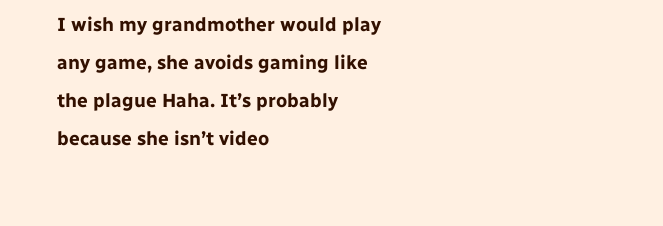I wish my grandmother would play any game, she avoids gaming like the plague Haha. It’s probably because she isn’t video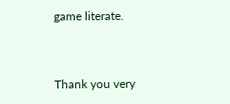game literate.


Thank you very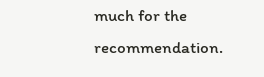much for the recommendation.